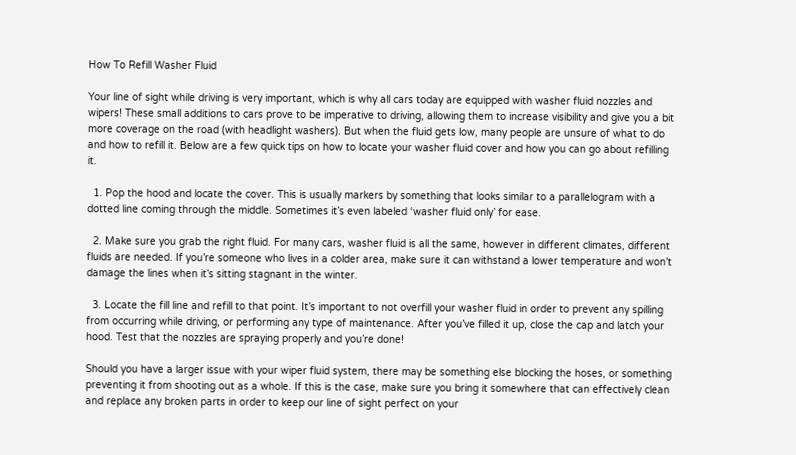How To Refill Washer Fluid

Your line of sight while driving is very important, which is why all cars today are equipped with washer fluid nozzles and wipers! These small additions to cars prove to be imperative to driving, allowing them to increase visibility and give you a bit more coverage on the road (with headlight washers). But when the fluid gets low, many people are unsure of what to do and how to refill it. Below are a few quick tips on how to locate your washer fluid cover and how you can go about refilling it.

  1. Pop the hood and locate the cover. This is usually markers by something that looks similar to a parallelogram with a dotted line coming through the middle. Sometimes it’s even labeled ‘washer fluid only’ for ease.

  2. Make sure you grab the right fluid. For many cars, washer fluid is all the same, however in different climates, different fluids are needed. If you’re someone who lives in a colder area, make sure it can withstand a lower temperature and won’t damage the lines when it’s sitting stagnant in the winter.

  3. Locate the fill line and refill to that point. It’s important to not overfill your washer fluid in order to prevent any spilling from occurring while driving, or performing any type of maintenance. After you’ve filled it up, close the cap and latch your hood. Test that the nozzles are spraying properly and you’re done!

Should you have a larger issue with your wiper fluid system, there may be something else blocking the hoses, or something preventing it from shooting out as a whole. If this is the case, make sure you bring it somewhere that can effectively clean and replace any broken parts in order to keep our line of sight perfect on your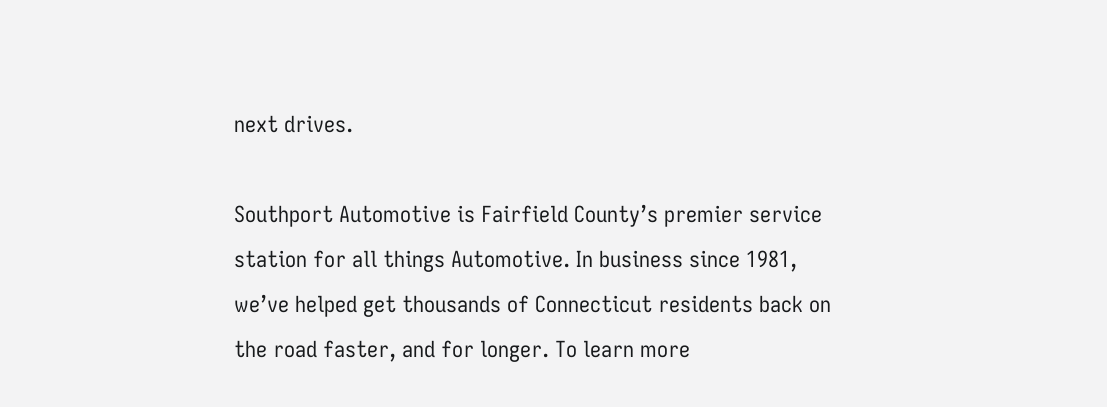next drives.

Southport Automotive is Fairfield County’s premier service station for all things Automotive. In business since 1981, we’ve helped get thousands of Connecticut residents back on the road faster, and for longer. To learn more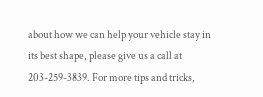about how we can help your vehicle stay in its best shape, please give us a call at 203-259-3839. For more tips and tricks,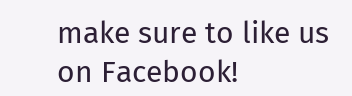make sure to like us on Facebook!